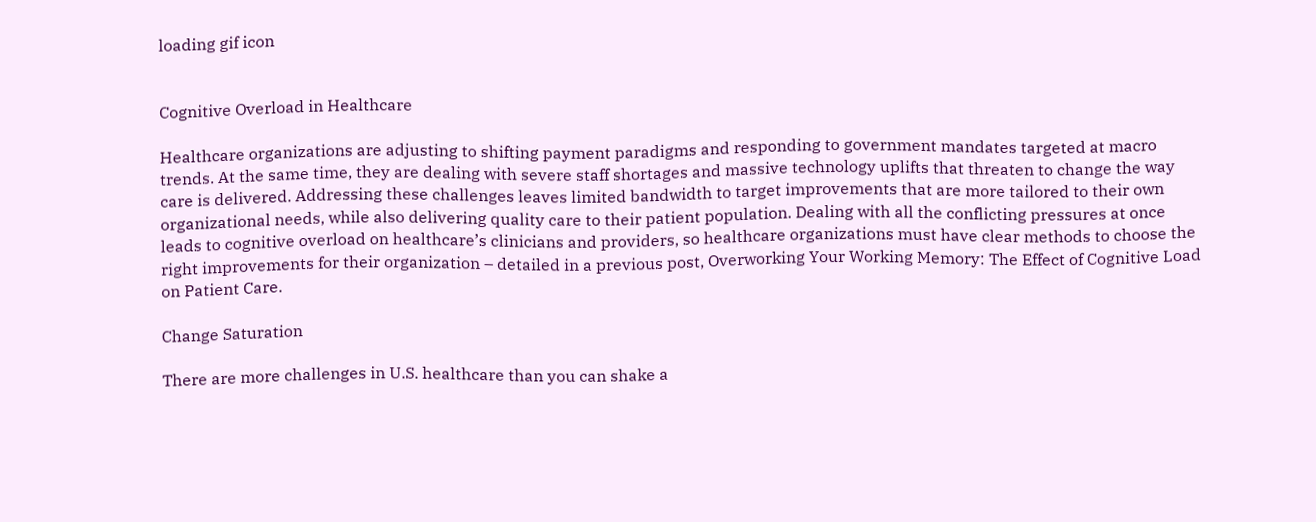loading gif icon


Cognitive Overload in Healthcare

Healthcare organizations are adjusting to shifting payment paradigms and responding to government mandates targeted at macro trends. At the same time, they are dealing with severe staff shortages and massive technology uplifts that threaten to change the way care is delivered. Addressing these challenges leaves limited bandwidth to target improvements that are more tailored to their own organizational needs, while also delivering quality care to their patient population. Dealing with all the conflicting pressures at once leads to cognitive overload on healthcare’s clinicians and providers, so healthcare organizations must have clear methods to choose the right improvements for their organization – detailed in a previous post, Overworking Your Working Memory: The Effect of Cognitive Load on Patient Care.

Change Saturation

There are more challenges in U.S. healthcare than you can shake a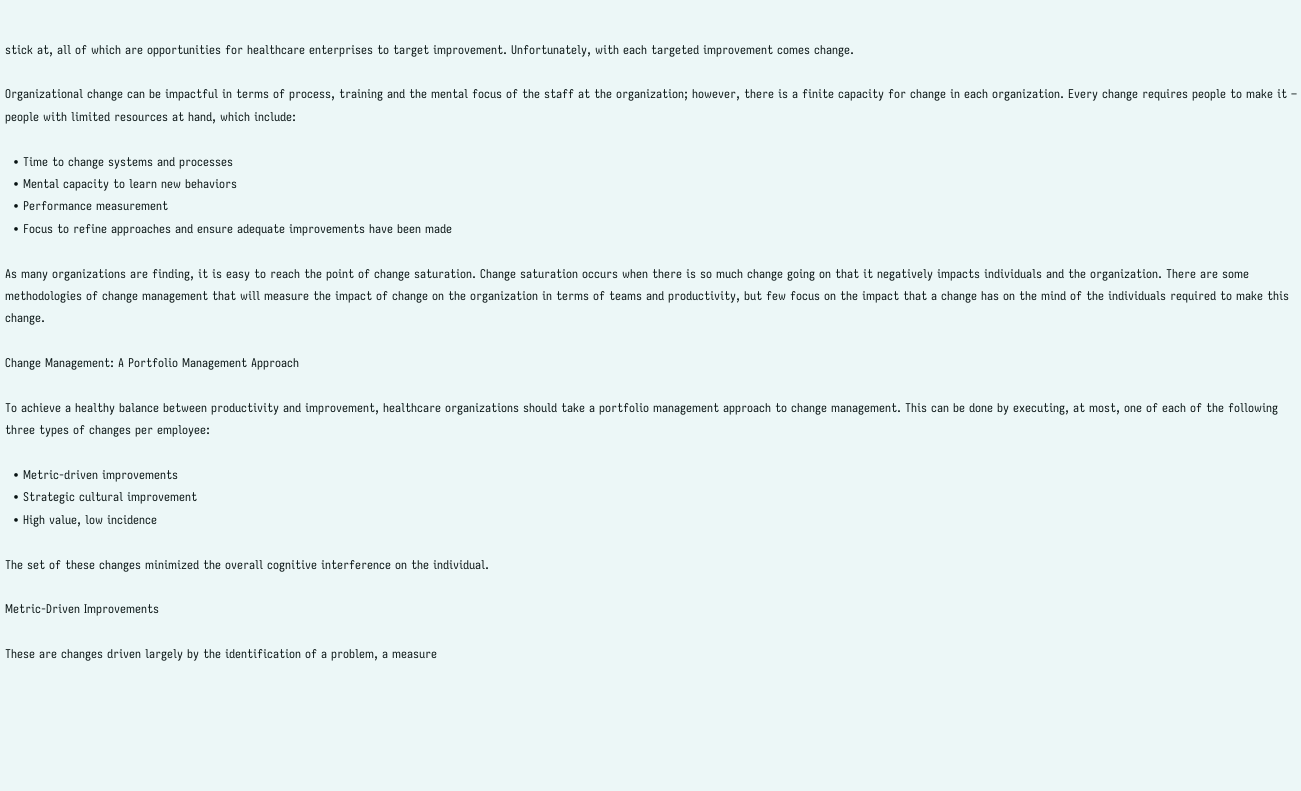stick at, all of which are opportunities for healthcare enterprises to target improvement. Unfortunately, with each targeted improvement comes change.

Organizational change can be impactful in terms of process, training and the mental focus of the staff at the organization; however, there is a finite capacity for change in each organization. Every change requires people to make it – people with limited resources at hand, which include:

  • Time to change systems and processes
  • Mental capacity to learn new behaviors
  • Performance measurement
  • Focus to refine approaches and ensure adequate improvements have been made

As many organizations are finding, it is easy to reach the point of change saturation. Change saturation occurs when there is so much change going on that it negatively impacts individuals and the organization. There are some methodologies of change management that will measure the impact of change on the organization in terms of teams and productivity, but few focus on the impact that a change has on the mind of the individuals required to make this change.

Change Management: A Portfolio Management Approach

To achieve a healthy balance between productivity and improvement, healthcare organizations should take a portfolio management approach to change management. This can be done by executing, at most, one of each of the following three types of changes per employee:

  • Metric-driven improvements
  • Strategic cultural improvement
  • High value, low incidence

The set of these changes minimized the overall cognitive interference on the individual.

Metric-Driven Improvements

These are changes driven largely by the identification of a problem, a measure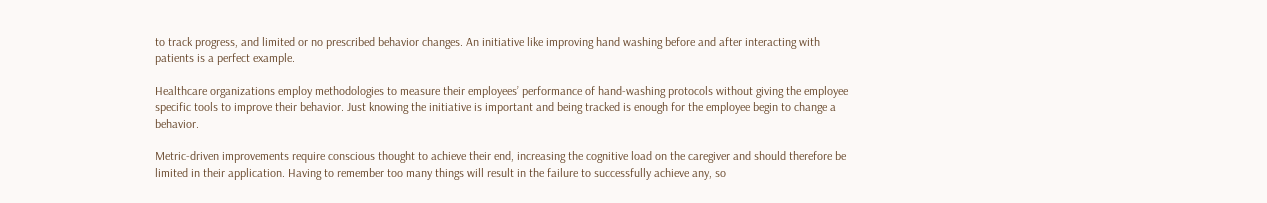to track progress, and limited or no prescribed behavior changes. An initiative like improving hand washing before and after interacting with patients is a perfect example.

Healthcare organizations employ methodologies to measure their employees’ performance of hand-washing protocols without giving the employee specific tools to improve their behavior. Just knowing the initiative is important and being tracked is enough for the employee begin to change a behavior.

Metric-driven improvements require conscious thought to achieve their end, increasing the cognitive load on the caregiver and should therefore be limited in their application. Having to remember too many things will result in the failure to successfully achieve any, so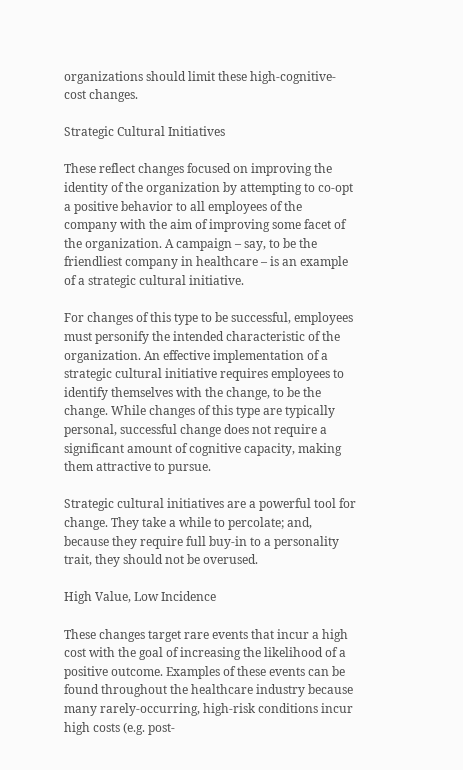organizations should limit these high-cognitive-cost changes.

Strategic Cultural Initiatives

These reflect changes focused on improving the identity of the organization by attempting to co-opt a positive behavior to all employees of the company with the aim of improving some facet of the organization. A campaign – say, to be the friendliest company in healthcare – is an example of a strategic cultural initiative.

For changes of this type to be successful, employees must personify the intended characteristic of the organization. An effective implementation of a strategic cultural initiative requires employees to identify themselves with the change, to be the change. While changes of this type are typically personal, successful change does not require a significant amount of cognitive capacity, making them attractive to pursue.

Strategic cultural initiatives are a powerful tool for change. They take a while to percolate; and, because they require full buy-in to a personality trait, they should not be overused.

High Value, Low Incidence

These changes target rare events that incur a high cost with the goal of increasing the likelihood of a positive outcome. Examples of these events can be found throughout the healthcare industry because many rarely-occurring, high-risk conditions incur high costs (e.g. post-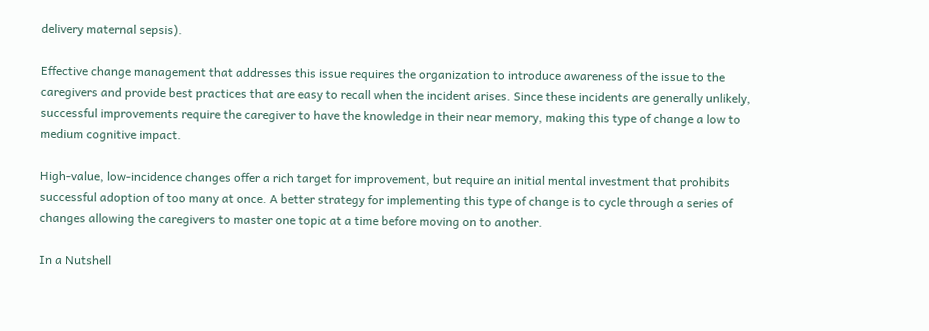delivery maternal sepsis).

Effective change management that addresses this issue requires the organization to introduce awareness of the issue to the caregivers and provide best practices that are easy to recall when the incident arises. Since these incidents are generally unlikely, successful improvements require the caregiver to have the knowledge in their near memory, making this type of change a low to medium cognitive impact.

High-value, low-incidence changes offer a rich target for improvement, but require an initial mental investment that prohibits successful adoption of too many at once. A better strategy for implementing this type of change is to cycle through a series of changes allowing the caregivers to master one topic at a time before moving on to another.

In a Nutshell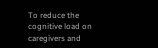To reduce the cognitive load on caregivers and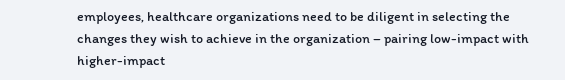employees, healthcare organizations need to be diligent in selecting the changes they wish to achieve in the organization – pairing low-impact with higher-impact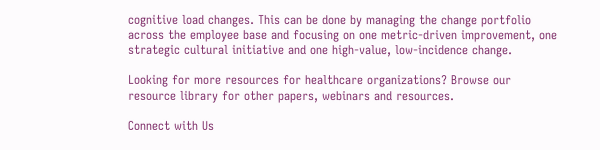cognitive load changes. This can be done by managing the change portfolio across the employee base and focusing on one metric-driven improvement, one strategic cultural initiative and one high-value, low-incidence change.

Looking for more resources for healthcare organizations? Browse our resource library for other papers, webinars and resources.

Connect with Us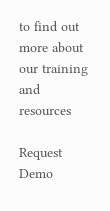to find out more about our training and resources

Request Demo